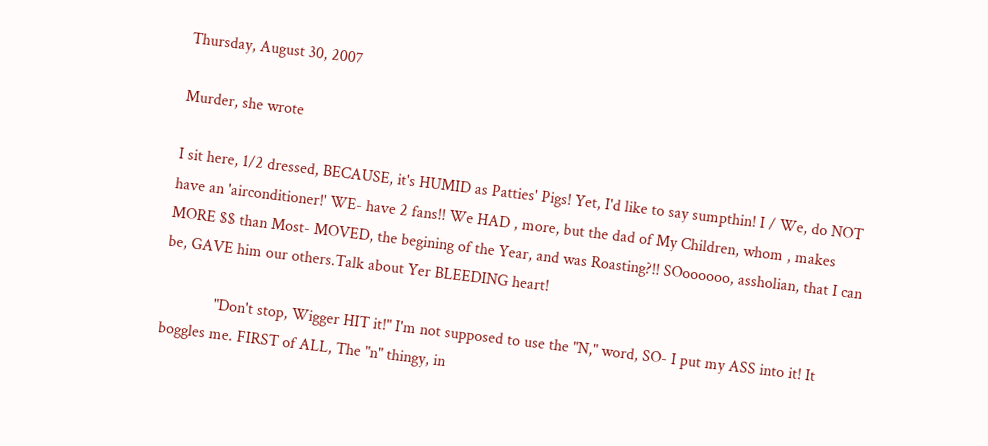Thursday, August 30, 2007

Murder, she wrote

I sit here, 1/2 dressed, BECAUSE, it's HUMID as Patties' Pigs! Yet, I'd like to say sumpthin! I / We, do NOT have an 'airconditioner!' WE- have 2 fans!! We HAD , more, but the dad of My Children, whom , makes MORE $$ than Most- MOVED, the begining of the Year, and was Roasting?!! SOoooooo, assholian, that I can be, GAVE him our others.Talk about Yer BLEEDING heart!

             "Don't stop, Wigger HIT it!" I'm not supposed to use the "N," word, SO- I put my ASS into it! It boggles me. FIRST of ALL, The "n" thingy, in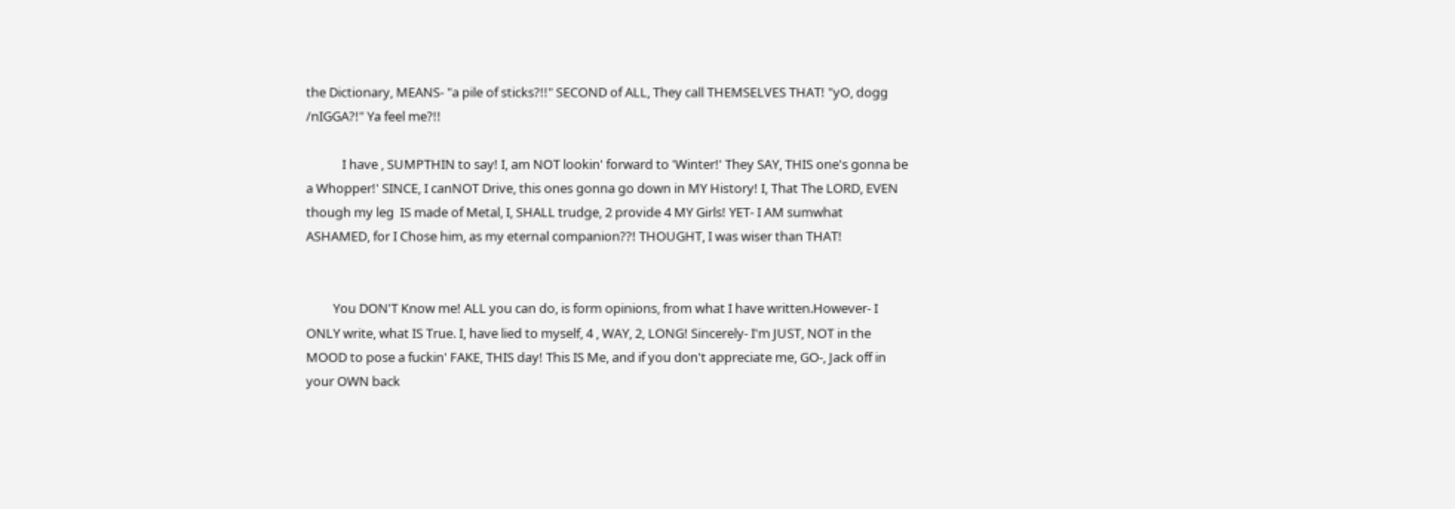the Dictionary, MEANS- "a pile of sticks?!!" SECOND of ALL, They call THEMSELVES THAT! "yO, dogg /nIGGA?!" Ya feel me?!!

            I have , SUMPTHIN to say! I, am NOT lookin' forward to 'Winter!' They SAY, THIS one's gonna be a Whopper!' SINCE, I canNOT Drive, this ones gonna go down in MY History! I, That The LORD, EVEN though my leg  IS made of Metal, I, SHALL trudge, 2 provide 4 MY Girls! YET- I AM sumwhat ASHAMED, for I Chose him, as my eternal companion??! THOUGHT, I was wiser than THAT!


         You DON'T Know me! ALL you can do, is form opinions, from what I have written.However- I ONLY write, what IS True. I, have lied to myself, 4 , WAY, 2, LONG! Sincerely- I'm JUST, NOT in the MOOD to pose a fuckin' FAKE, THIS day! This IS Me, and if you don't appreciate me, GO-, Jack off in your OWN back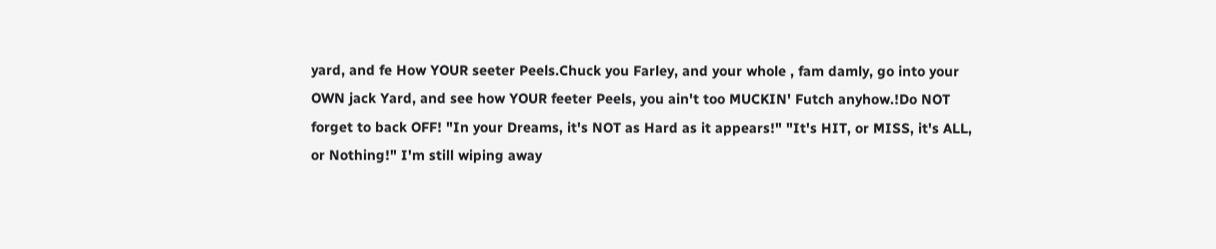yard, and fe How YOUR seeter Peels.Chuck you Farley, and your whole , fam damly, go into your OWN jack Yard, and see how YOUR feeter Peels, you ain't too MUCKIN' Futch anyhow.!Do NOT forget to back OFF! "In your Dreams, it's NOT as Hard as it appears!" "It's HIT, or MISS, it's ALL, or Nothing!" I'm still wiping away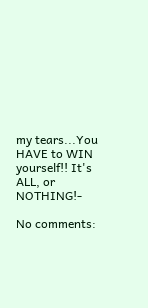my tears...You HAVE to WIN yourself!! It's ALL, or NOTHING!-

No comments: